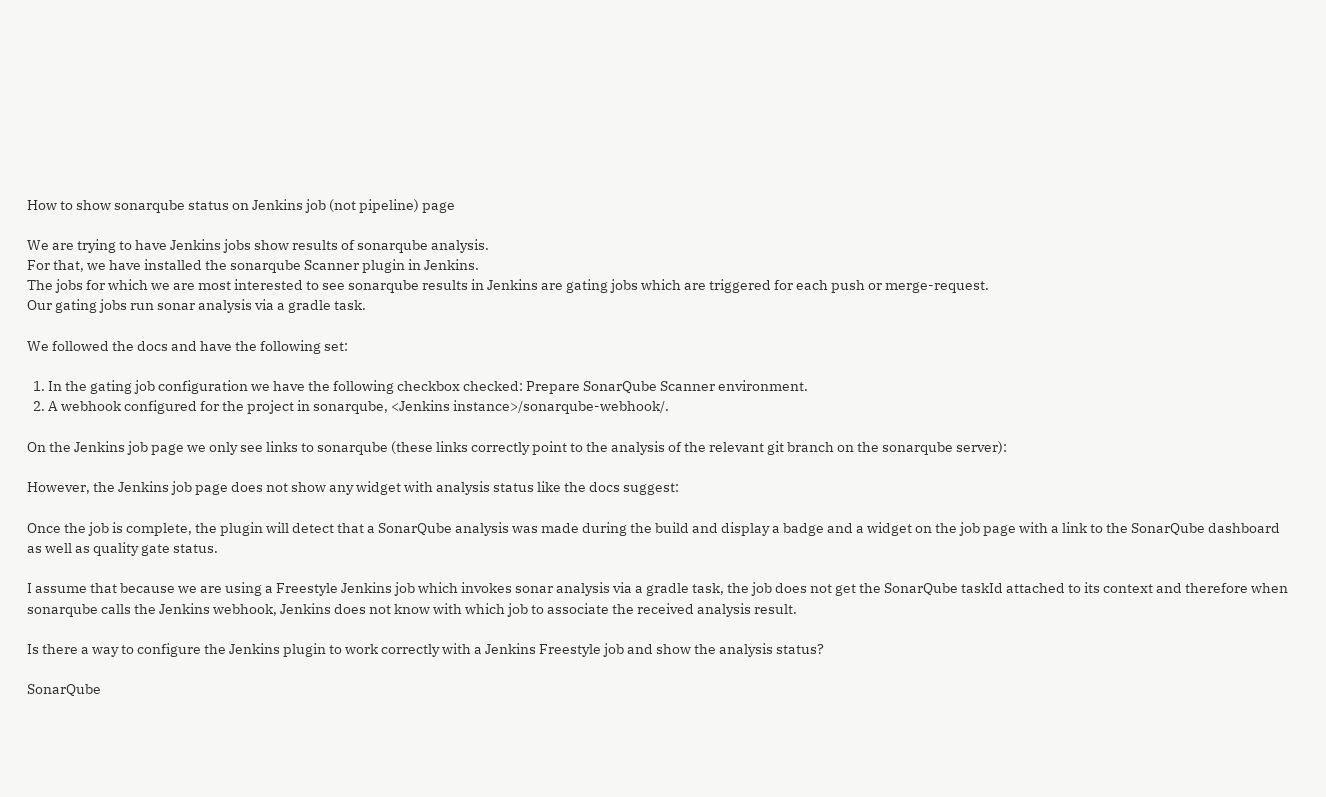How to show sonarqube status on Jenkins job (not pipeline) page

We are trying to have Jenkins jobs show results of sonarqube analysis.
For that, we have installed the sonarqube Scanner plugin in Jenkins.
The jobs for which we are most interested to see sonarqube results in Jenkins are gating jobs which are triggered for each push or merge-request.
Our gating jobs run sonar analysis via a gradle task.

We followed the docs and have the following set:

  1. In the gating job configuration we have the following checkbox checked: Prepare SonarQube Scanner environment.
  2. A webhook configured for the project in sonarqube, <Jenkins instance>/sonarqube-webhook/.

On the Jenkins job page we only see links to sonarqube (these links correctly point to the analysis of the relevant git branch on the sonarqube server):

However, the Jenkins job page does not show any widget with analysis status like the docs suggest:

Once the job is complete, the plugin will detect that a SonarQube analysis was made during the build and display a badge and a widget on the job page with a link to the SonarQube dashboard as well as quality gate status.

I assume that because we are using a Freestyle Jenkins job which invokes sonar analysis via a gradle task, the job does not get the SonarQube taskId attached to its context and therefore when sonarqube calls the Jenkins webhook, Jenkins does not know with which job to associate the received analysis result.

Is there a way to configure the Jenkins plugin to work correctly with a Jenkins Freestyle job and show the analysis status?

SonarQube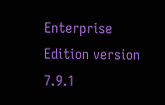Enterprise Edition version 7.9.1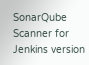SonarQube Scanner for Jenkins version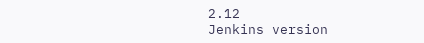2.12
Jenkins version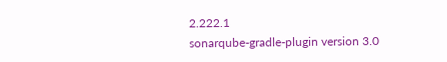2.222.1
sonarqube-gradle-plugin version 3.0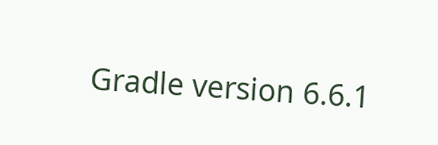Gradle version 6.6.1